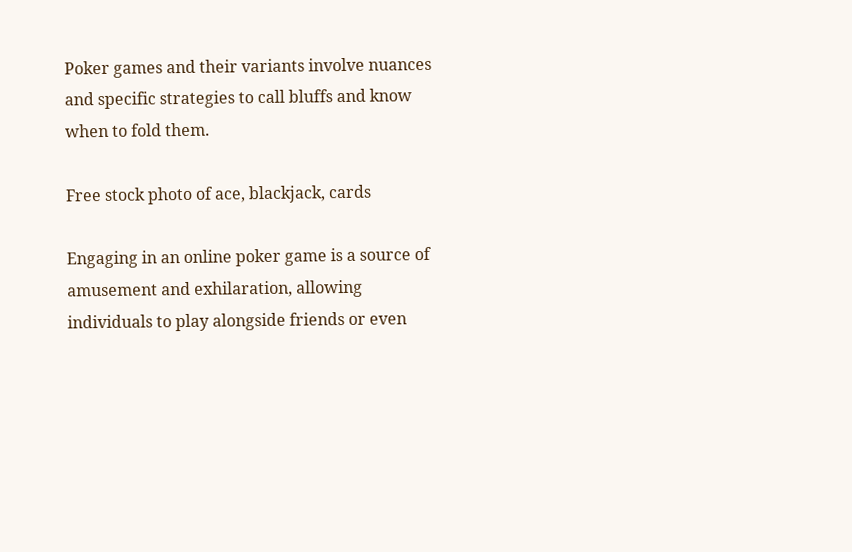Poker games and their variants involve nuances and specific strategies to call bluffs and know when to fold them.

Free stock photo of ace, blackjack, cards

Engaging in an online poker game is a source of amusement and exhilaration, allowing individuals to play alongside friends or even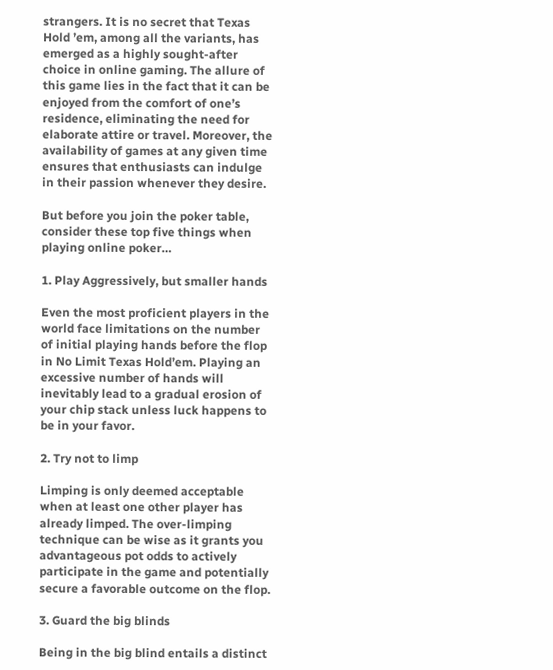strangers. It is no secret that Texas Hold ’em, among all the variants, has emerged as a highly sought-after choice in online gaming. The allure of this game lies in the fact that it can be enjoyed from the comfort of one’s residence, eliminating the need for elaborate attire or travel. Moreover, the availability of games at any given time ensures that enthusiasts can indulge in their passion whenever they desire.

But before you join the poker table, consider these top five things when playing online poker…

1. Play Aggressively, but smaller hands

Even the most proficient players in the world face limitations on the number of initial playing hands before the flop in No Limit Texas Hold’em. Playing an excessive number of hands will inevitably lead to a gradual erosion of your chip stack unless luck happens to be in your favor.

2. Try not to limp

Limping is only deemed acceptable when at least one other player has already limped. The over-limping technique can be wise as it grants you advantageous pot odds to actively participate in the game and potentially secure a favorable outcome on the flop.

3. Guard the big blinds

Being in the big blind entails a distinct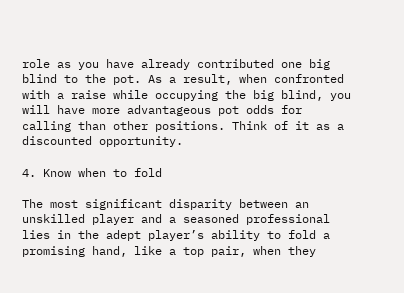role as you have already contributed one big blind to the pot. As a result, when confronted with a raise while occupying the big blind, you will have more advantageous pot odds for calling than other positions. Think of it as a discounted opportunity.

4. Know when to fold

The most significant disparity between an unskilled player and a seasoned professional lies in the adept player’s ability to fold a promising hand, like a top pair, when they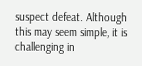suspect defeat. Although this may seem simple, it is challenging in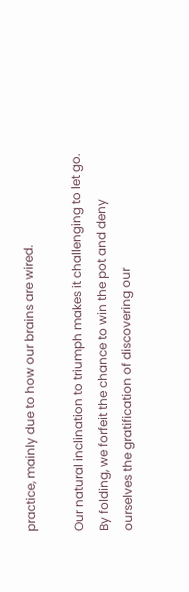practice, mainly due to how our brains are wired.

Our natural inclination to triumph makes it challenging to let go. By folding, we forfeit the chance to win the pot and deny ourselves the gratification of discovering our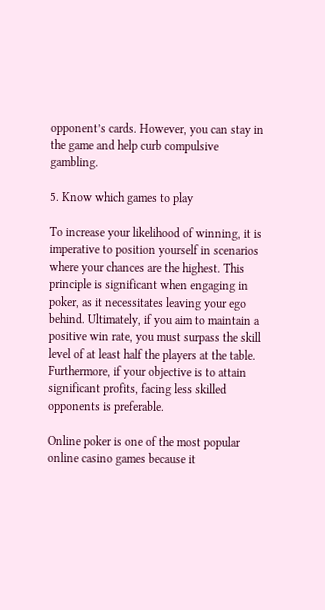opponent’s cards. However, you can stay in the game and help curb compulsive gambling.

5. Know which games to play

To increase your likelihood of winning, it is imperative to position yourself in scenarios where your chances are the highest. This principle is significant when engaging in poker, as it necessitates leaving your ego behind. Ultimately, if you aim to maintain a positive win rate, you must surpass the skill level of at least half the players at the table. Furthermore, if your objective is to attain significant profits, facing less skilled opponents is preferable.

Online poker is one of the most popular online casino games because it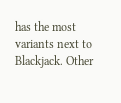has the most variants next to Blackjack. Other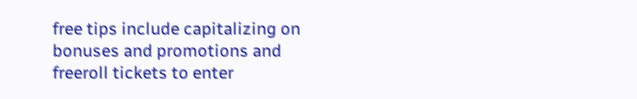free tips include capitalizing on bonuses and promotions and freeroll tickets to enter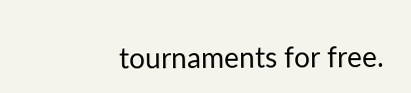tournaments for free.